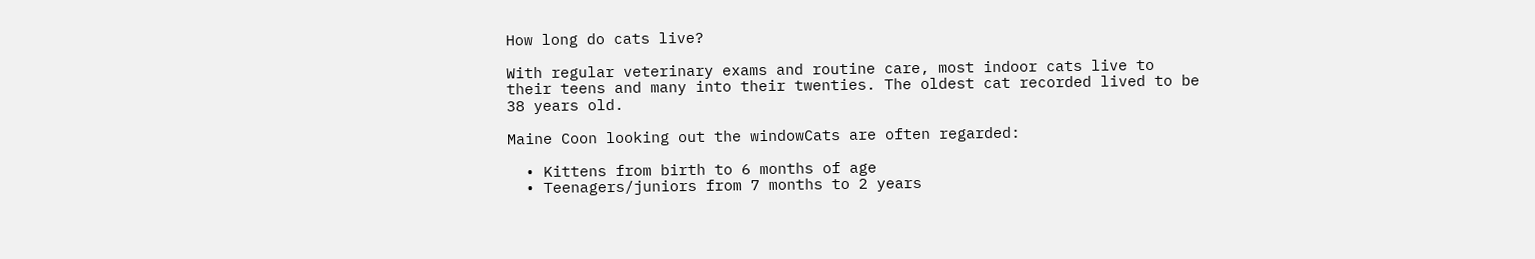How long do cats live?

With regular veterinary exams and routine care, most indoor cats live to their teens and many into their twenties. The oldest cat recorded lived to be 38 years old.

Maine Coon looking out the windowCats are often regarded:

  • Kittens from birth to 6 months of age
  • Teenagers/juniors from 7 months to 2 years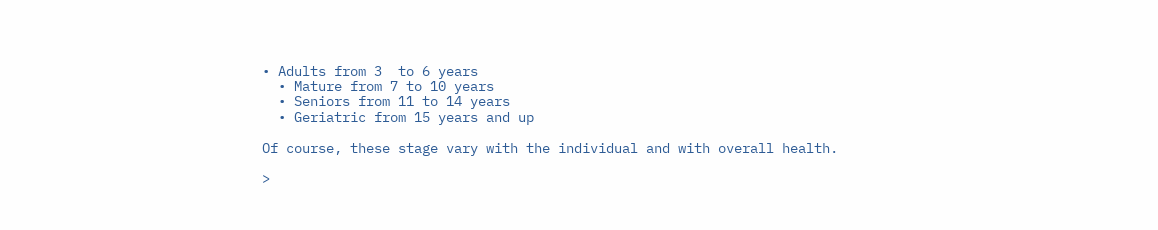• Adults from 3  to 6 years
  • Mature from 7 to 10 years
  • Seniors from 11 to 14 years
  • Geriatric from 15 years and up

Of course, these stage vary with the individual and with overall health.

>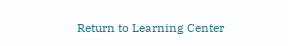Return to Learning Center